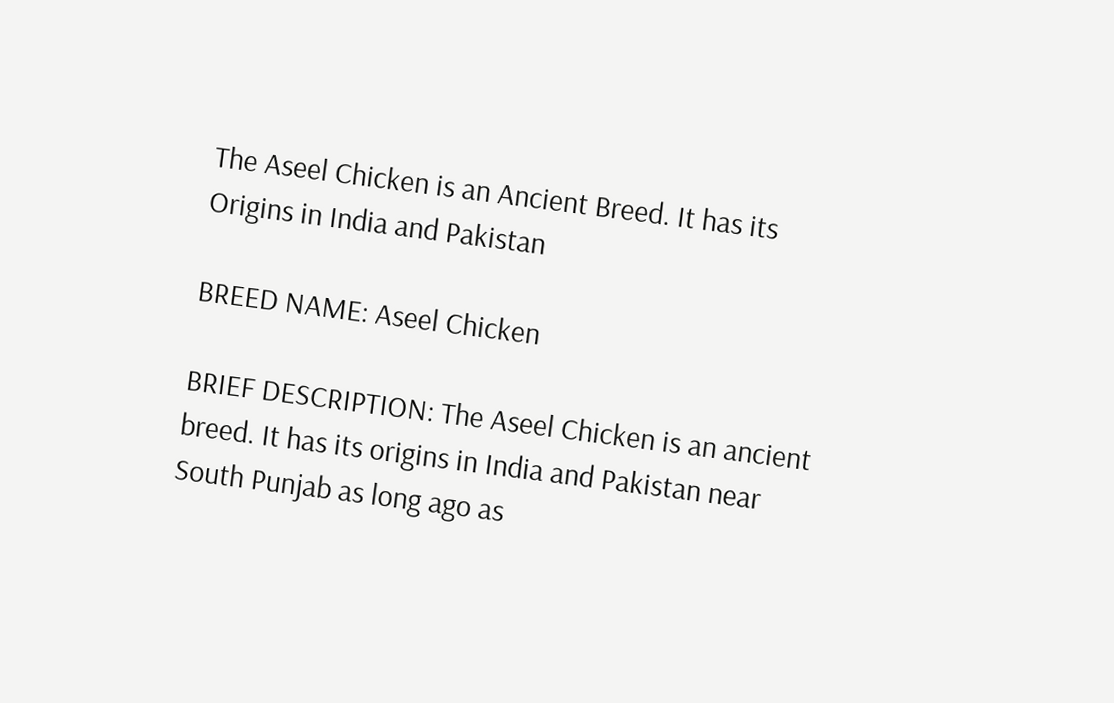The Aseel Chicken is an Ancient Breed. It has its Origins in India and Pakistan

BREED NAME: Aseel Chicken

BRIEF DESCRIPTION: The Aseel Chicken is an ancient breed. It has its origins in India and Pakistan near South Punjab as long ago as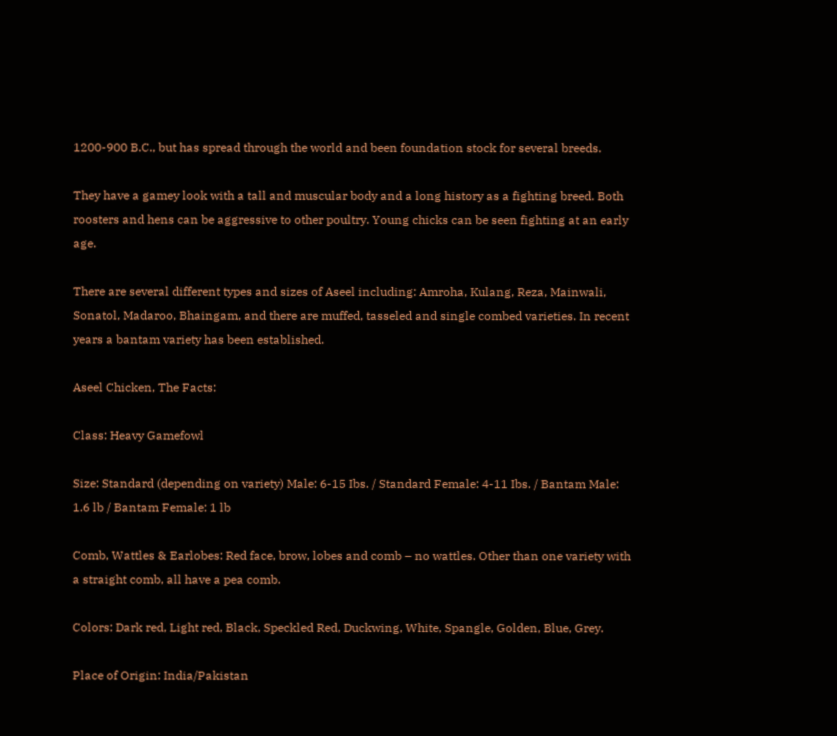1200-900 B.C., but has spread through the world and been foundation stock for several breeds.

They have a gamey look with a tall and muscular body and a long history as a fighting breed. Both roosters and hens can be aggressive to other poultry. Young chicks can be seen fighting at an early age.

There are several different types and sizes of Aseel including: Amroha, Kulang, Reza, Mainwali, Sonatol, Madaroo, Bhaingam, and there are muffed, tasseled and single combed varieties. In recent years a bantam variety has been established.

Aseel Chicken, The Facts:

Class: Heavy Gamefowl

Size: Standard (depending on variety) Male: 6-15 Ibs. / Standard Female: 4-11 Ibs. / Bantam Male: 1.6 lb / Bantam Female: 1 lb

Comb, Wattles & Earlobes: Red face, brow, lobes and comb – no wattles. Other than one variety with a straight comb, all have a pea comb.

Colors: Dark red, Light red, Black, Speckled Red, Duckwing, White, Spangle, Golden, Blue, Grey.

Place of Origin: India/Pakistan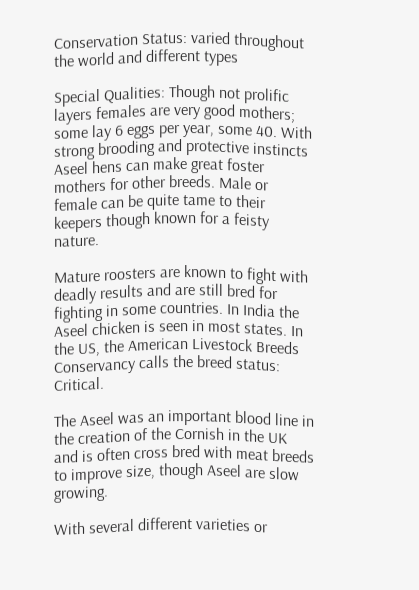Conservation Status: varied throughout the world and different types

Special Qualities: Though not prolific layers females are very good mothers; some lay 6 eggs per year, some 40. With strong brooding and protective instincts Aseel hens can make great foster mothers for other breeds. Male or female can be quite tame to their keepers though known for a feisty nature.

Mature roosters are known to fight with deadly results and are still bred for fighting in some countries. In India the Aseel chicken is seen in most states. In the US, the American Livestock Breeds Conservancy calls the breed status: Critical.

The Aseel was an important blood line in the creation of the Cornish in the UK and is often cross bred with meat breeds to improve size, though Aseel are slow growing.

With several different varieties or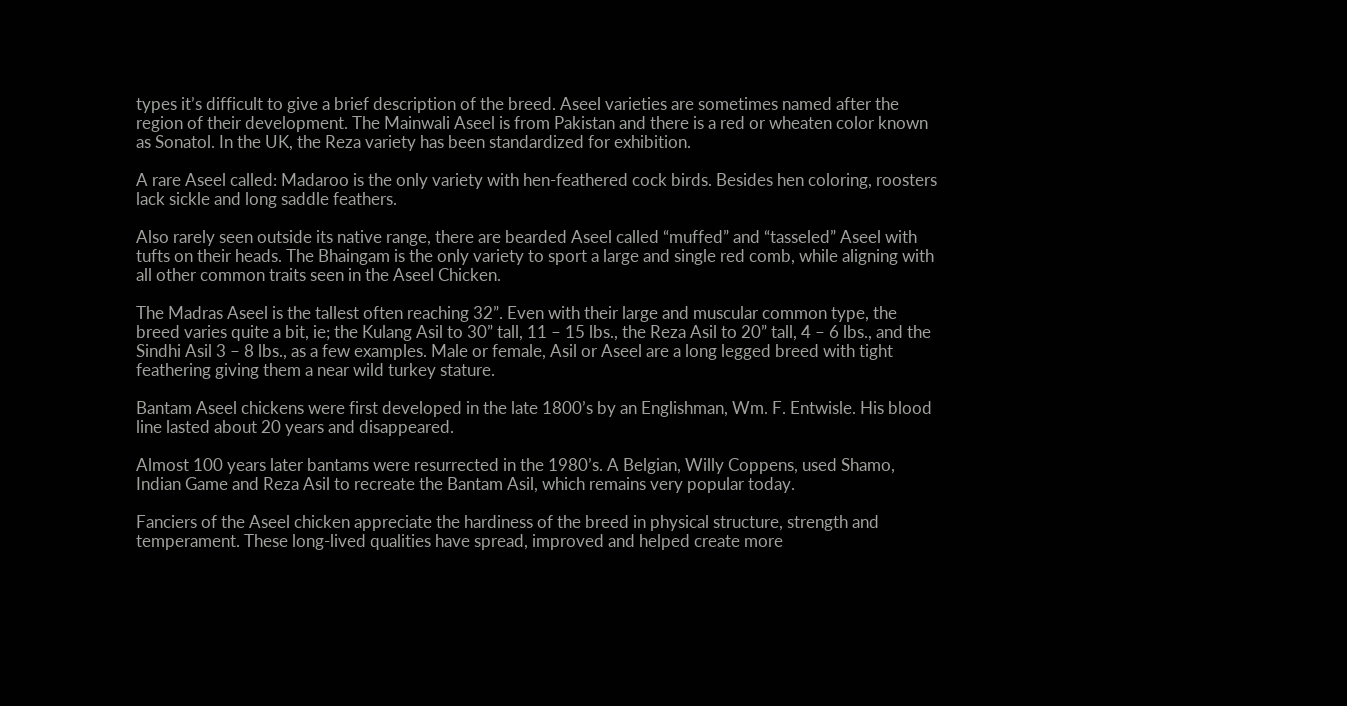types it’s difficult to give a brief description of the breed. Aseel varieties are sometimes named after the region of their development. The Mainwali Aseel is from Pakistan and there is a red or wheaten color known as Sonatol. In the UK, the Reza variety has been standardized for exhibition.

A rare Aseel called: Madaroo is the only variety with hen-feathered cock birds. Besides hen coloring, roosters lack sickle and long saddle feathers.

Also rarely seen outside its native range, there are bearded Aseel called “muffed” and “tasseled” Aseel with tufts on their heads. The Bhaingam is the only variety to sport a large and single red comb, while aligning with all other common traits seen in the Aseel Chicken.

The Madras Aseel is the tallest often reaching 32”. Even with their large and muscular common type, the breed varies quite a bit, ie; the Kulang Asil to 30” tall, 11 – 15 lbs., the Reza Asil to 20” tall, 4 – 6 lbs., and the Sindhi Asil 3 – 8 lbs., as a few examples. Male or female, Asil or Aseel are a long legged breed with tight feathering giving them a near wild turkey stature.

Bantam Aseel chickens were first developed in the late 1800’s by an Englishman, Wm. F. Entwisle. His blood line lasted about 20 years and disappeared.

Almost 100 years later bantams were resurrected in the 1980’s. A Belgian, Willy Coppens, used Shamo, Indian Game and Reza Asil to recreate the Bantam Asil, which remains very popular today.

Fanciers of the Aseel chicken appreciate the hardiness of the breed in physical structure, strength and temperament. These long-lived qualities have spread, improved and helped create more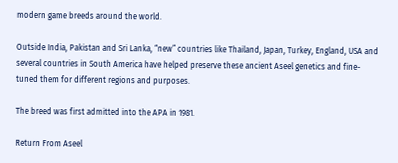modern game breeds around the world.

Outside India, Pakistan and Sri Lanka, “new” countries like Thailand, Japan, Turkey, England, USA and several countries in South America have helped preserve these ancient Aseel genetics and fine-tuned them for different regions and purposes.

The breed was first admitted into the APA in 1981.

Return From Aseel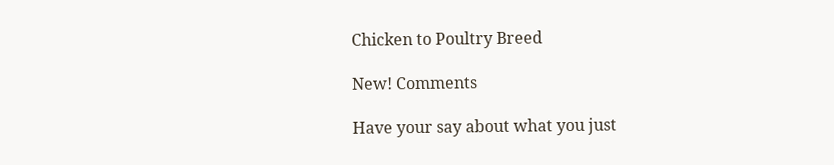Chicken to Poultry Breed

New! Comments

Have your say about what you just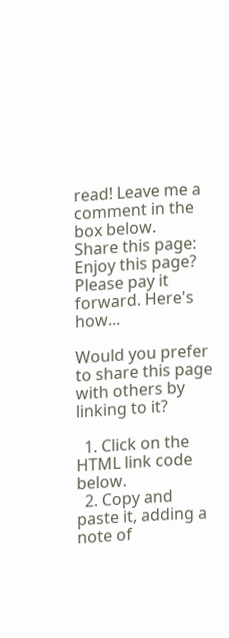read! Leave me a comment in the box below.
Share this page:
Enjoy this page? Please pay it forward. Here's how...

Would you prefer to share this page with others by linking to it?

  1. Click on the HTML link code below.
  2. Copy and paste it, adding a note of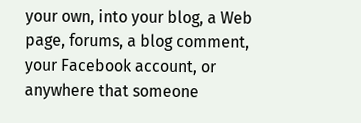your own, into your blog, a Web page, forums, a blog comment, your Facebook account, or anywhere that someone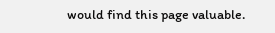would find this page valuable.